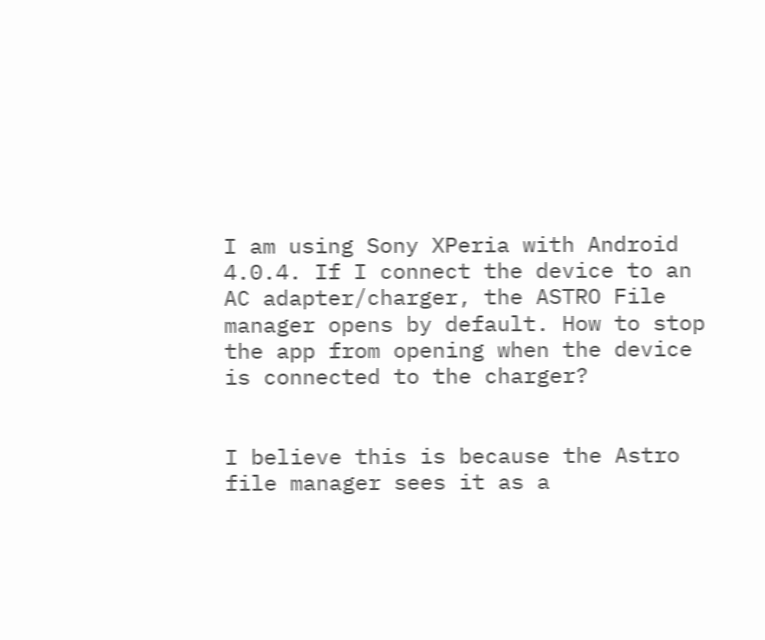I am using Sony XPeria with Android 4.0.4. If I connect the device to an AC adapter/charger, the ASTRO File manager opens by default. How to stop the app from opening when the device is connected to the charger?


I believe this is because the Astro file manager sees it as a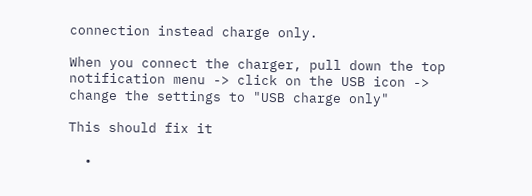connection instead charge only.

When you connect the charger, pull down the top notification menu -> click on the USB icon -> change the settings to "USB charge only"

This should fix it

  •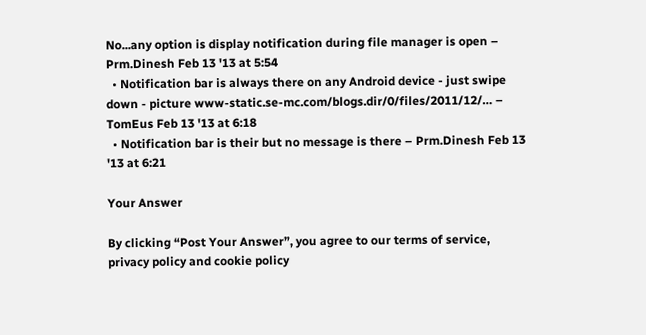No...any option is display notification during file manager is open – Prm.Dinesh Feb 13 '13 at 5:54
  • Notification bar is always there on any Android device - just swipe down - picture www-static.se-mc.com/blogs.dir/0/files/2011/12/… – TomEus Feb 13 '13 at 6:18
  • Notification bar is their but no message is there – Prm.Dinesh Feb 13 '13 at 6:21

Your Answer

By clicking “Post Your Answer”, you agree to our terms of service, privacy policy and cookie policy